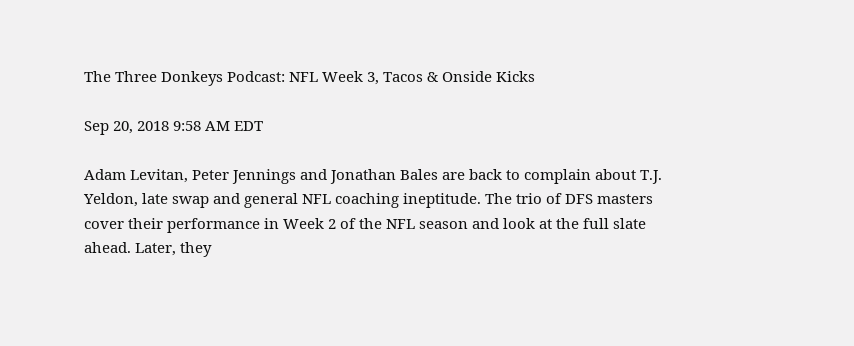The Three Donkeys Podcast: NFL Week 3, Tacos & Onside Kicks

Sep 20, 2018 9:58 AM EDT

Adam Levitan, Peter Jennings and Jonathan Bales are back to complain about T.J. Yeldon, late swap and general NFL coaching ineptitude. The trio of DFS masters cover their performance in Week 2 of the NFL season and look at the full slate ahead. Later, they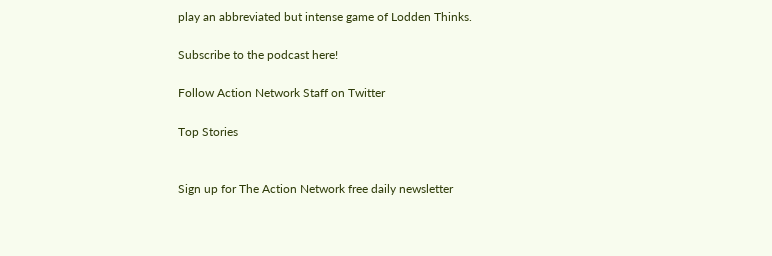play an abbreviated but intense game of Lodden Thinks.

Subscribe to the podcast here!

Follow Action Network Staff on Twitter

Top Stories


Sign up for The Action Network free daily newsletter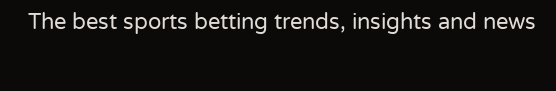The best sports betting trends, insights and news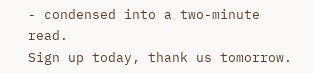- condensed into a two-minute read.
Sign up today, thank us tomorrow.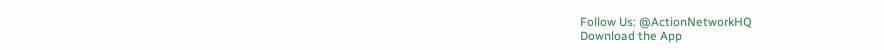Follow Us: @ActionNetworkHQ
Download the App